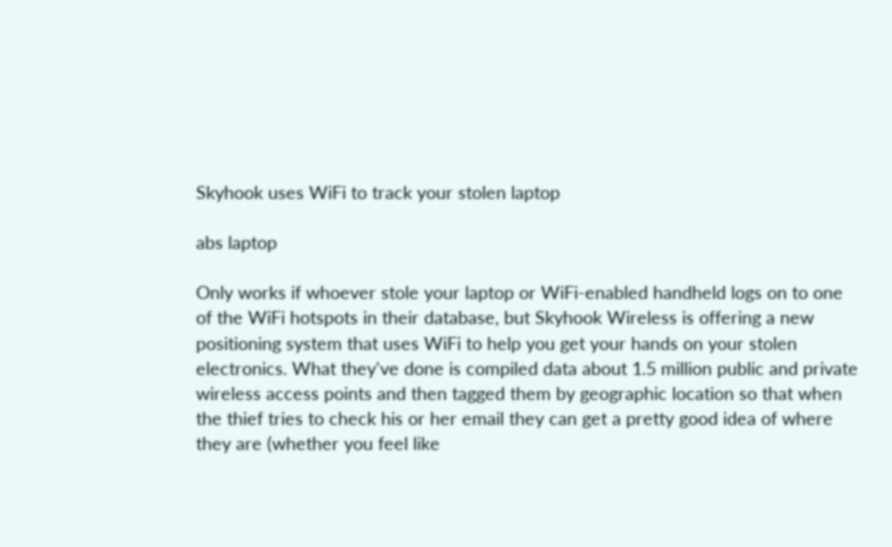Skyhook uses WiFi to track your stolen laptop

abs laptop

Only works if whoever stole your laptop or WiFi-enabled handheld logs on to one of the WiFi hotspots in their database, but Skyhook Wireless is offering a new positioning system that uses WiFi to help you get your hands on your stolen electronics. What they've done is compiled data about 1.5 million public and private wireless access points and then tagged them by geographic location so that when the thief tries to check his or her email they can get a pretty good idea of where they are (whether you feel like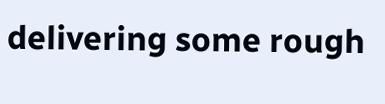delivering some rough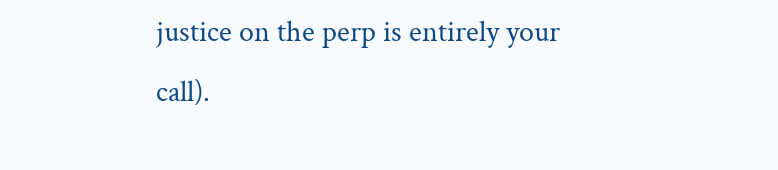justice on the perp is entirely your call).